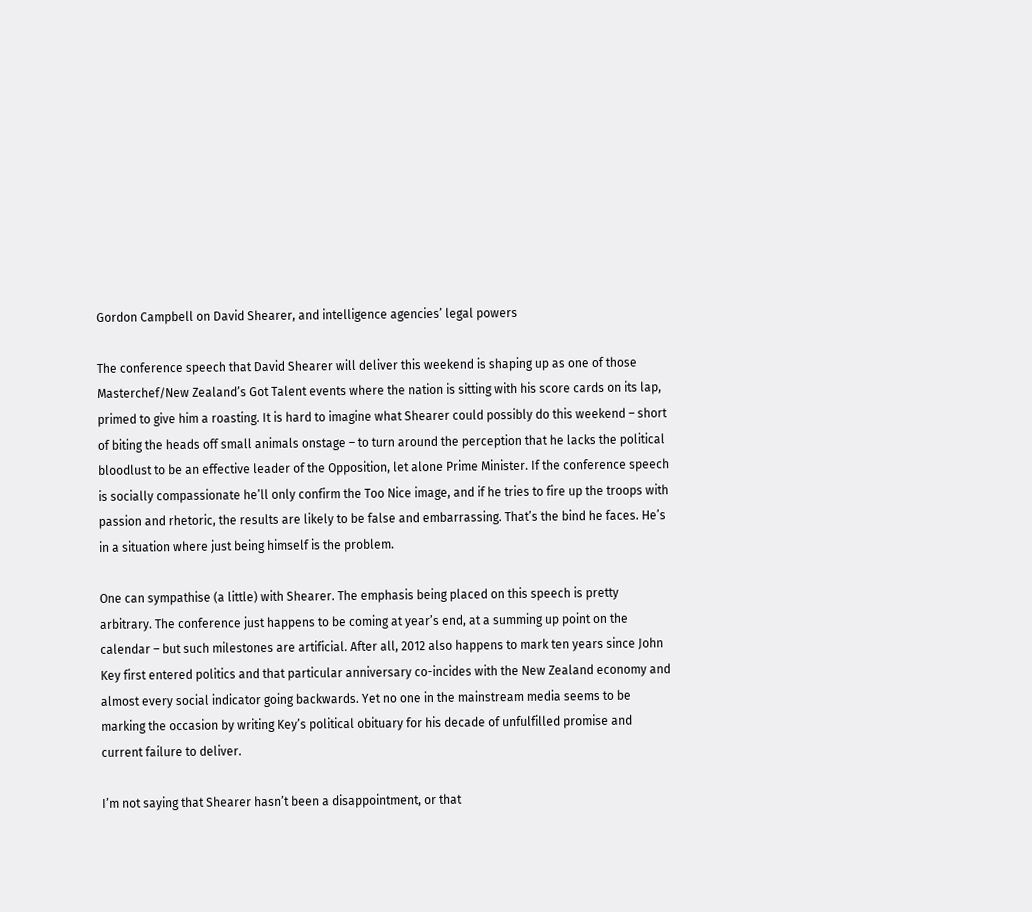Gordon Campbell on David Shearer, and intelligence agencies’ legal powers

The conference speech that David Shearer will deliver this weekend is shaping up as one of those Masterchef/New Zealand’s Got Talent events where the nation is sitting with his score cards on its lap, primed to give him a roasting. It is hard to imagine what Shearer could possibly do this weekend – short of biting the heads off small animals onstage – to turn around the perception that he lacks the political bloodlust to be an effective leader of the Opposition, let alone Prime Minister. If the conference speech is socially compassionate he’ll only confirm the Too Nice image, and if he tries to fire up the troops with passion and rhetoric, the results are likely to be false and embarrassing. That’s the bind he faces. He’s in a situation where just being himself is the problem.

One can sympathise (a little) with Shearer. The emphasis being placed on this speech is pretty arbitrary. The conference just happens to be coming at year’s end, at a summing up point on the calendar – but such milestones are artificial. After all, 2012 also happens to mark ten years since John Key first entered politics and that particular anniversary co-incides with the New Zealand economy and almost every social indicator going backwards. Yet no one in the mainstream media seems to be marking the occasion by writing Key’s political obituary for his decade of unfulfilled promise and current failure to deliver.

I’m not saying that Shearer hasn’t been a disappointment, or that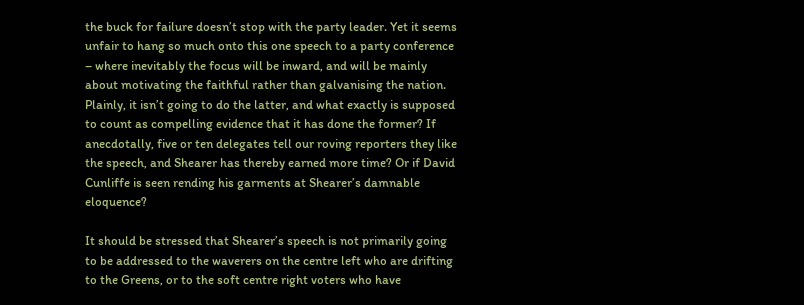the buck for failure doesn’t stop with the party leader. Yet it seems unfair to hang so much onto this one speech to a party conference – where inevitably the focus will be inward, and will be mainly about motivating the faithful rather than galvanising the nation. Plainly, it isn’t going to do the latter, and what exactly is supposed to count as compelling evidence that it has done the former? If anecdotally, five or ten delegates tell our roving reporters they like the speech, and Shearer has thereby earned more time? Or if David Cunliffe is seen rending his garments at Shearer’s damnable eloquence?

It should be stressed that Shearer’s speech is not primarily going to be addressed to the waverers on the centre left who are drifting to the Greens, or to the soft centre right voters who have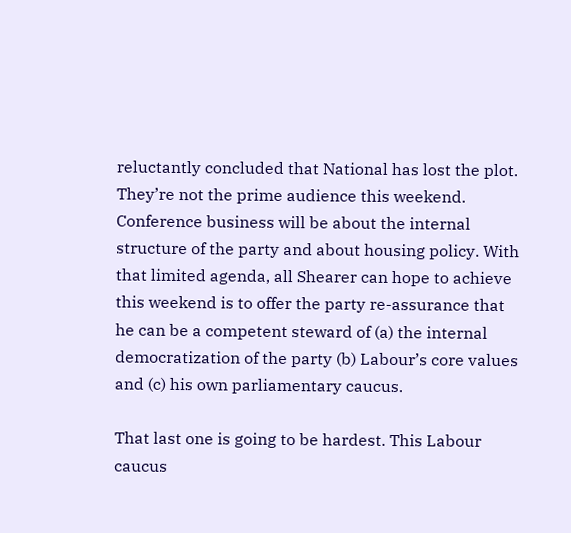reluctantly concluded that National has lost the plot. They’re not the prime audience this weekend. Conference business will be about the internal structure of the party and about housing policy. With that limited agenda, all Shearer can hope to achieve this weekend is to offer the party re-assurance that he can be a competent steward of (a) the internal democratization of the party (b) Labour’s core values and (c) his own parliamentary caucus.

That last one is going to be hardest. This Labour caucus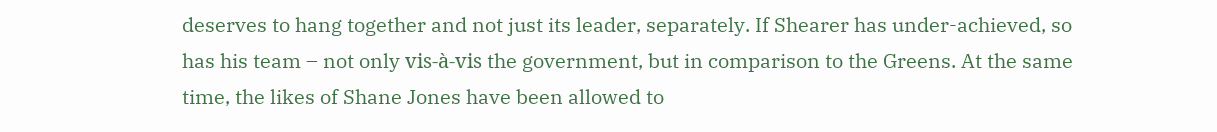deserves to hang together and not just its leader, separately. If Shearer has under-achieved, so has his team – not only vis-à-vis the government, but in comparison to the Greens. At the same time, the likes of Shane Jones have been allowed to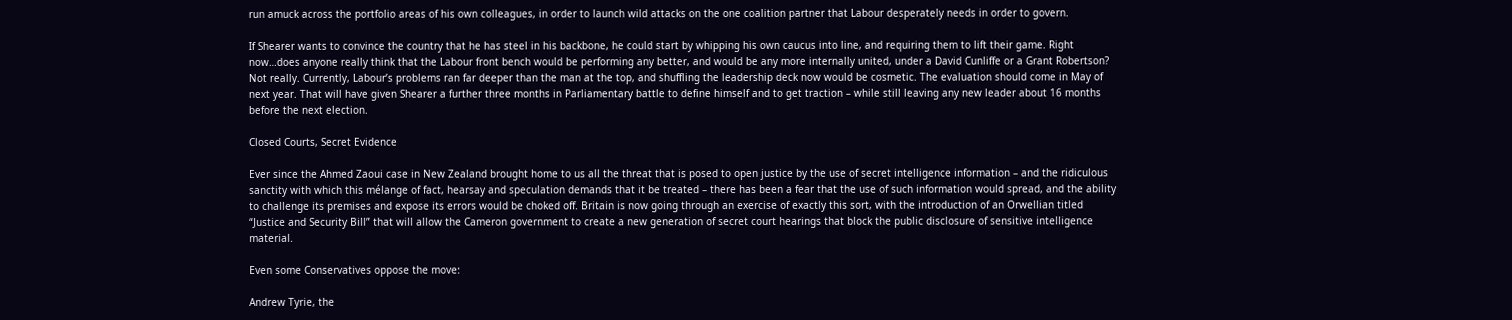run amuck across the portfolio areas of his own colleagues, in order to launch wild attacks on the one coalition partner that Labour desperately needs in order to govern.

If Shearer wants to convince the country that he has steel in his backbone, he could start by whipping his own caucus into line, and requiring them to lift their game. Right now…does anyone really think that the Labour front bench would be performing any better, and would be any more internally united, under a David Cunliffe or a Grant Robertson? Not really. Currently, Labour’s problems ran far deeper than the man at the top, and shuffling the leadership deck now would be cosmetic. The evaluation should come in May of next year. That will have given Shearer a further three months in Parliamentary battle to define himself and to get traction – while still leaving any new leader about 16 months before the next election.

Closed Courts, Secret Evidence

Ever since the Ahmed Zaoui case in New Zealand brought home to us all the threat that is posed to open justice by the use of secret intelligence information – and the ridiculous sanctity with which this mélange of fact, hearsay and speculation demands that it be treated – there has been a fear that the use of such information would spread, and the ability to challenge its premises and expose its errors would be choked off. Britain is now going through an exercise of exactly this sort, with the introduction of an Orwellian titled “Justice and Security Bill” that will allow the Cameron government to create a new generation of secret court hearings that block the public disclosure of sensitive intelligence material.

Even some Conservatives oppose the move:

Andrew Tyrie, the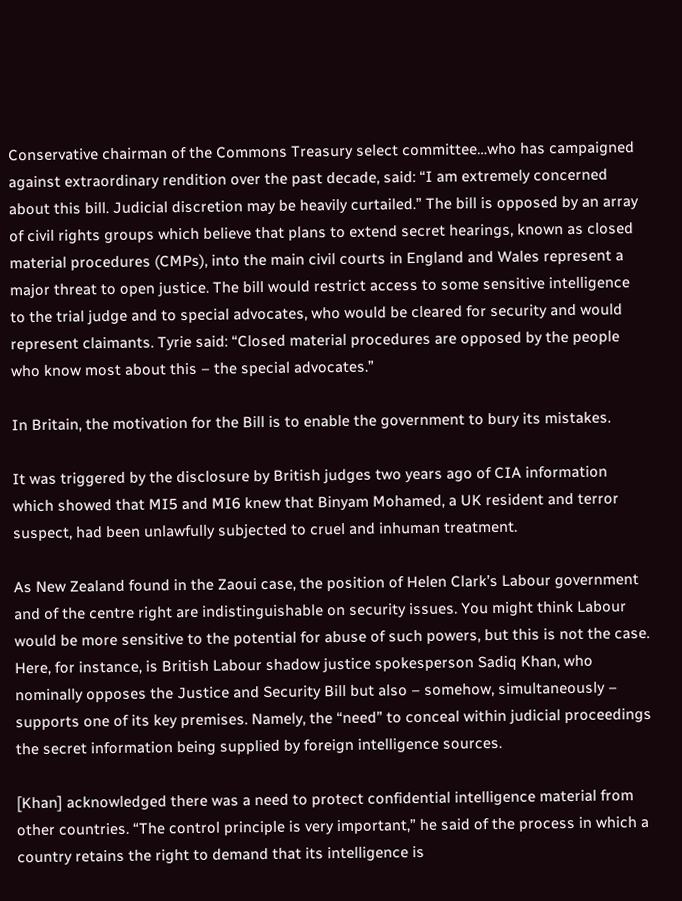Conservative chairman of the Commons Treasury select committee…who has campaigned against extraordinary rendition over the past decade, said: “I am extremely concerned about this bill. Judicial discretion may be heavily curtailed.” The bill is opposed by an array of civil rights groups which believe that plans to extend secret hearings, known as closed material procedures (CMPs), into the main civil courts in England and Wales represent a major threat to open justice. The bill would restrict access to some sensitive intelligence to the trial judge and to special advocates, who would be cleared for security and would represent claimants. Tyrie said: “Closed material procedures are opposed by the people who know most about this – the special advocates.”

In Britain, the motivation for the Bill is to enable the government to bury its mistakes.

It was triggered by the disclosure by British judges two years ago of CIA information which showed that MI5 and MI6 knew that Binyam Mohamed, a UK resident and terror suspect, had been unlawfully subjected to cruel and inhuman treatment.

As New Zealand found in the Zaoui case, the position of Helen Clark’s Labour government and of the centre right are indistinguishable on security issues. You might think Labour would be more sensitive to the potential for abuse of such powers, but this is not the case. Here, for instance, is British Labour shadow justice spokesperson Sadiq Khan, who nominally opposes the Justice and Security Bill but also – somehow, simultaneously – supports one of its key premises. Namely, the “need” to conceal within judicial proceedings the secret information being supplied by foreign intelligence sources.

[Khan] acknowledged there was a need to protect confidential intelligence material from other countries. “The control principle is very important,” he said of the process in which a country retains the right to demand that its intelligence is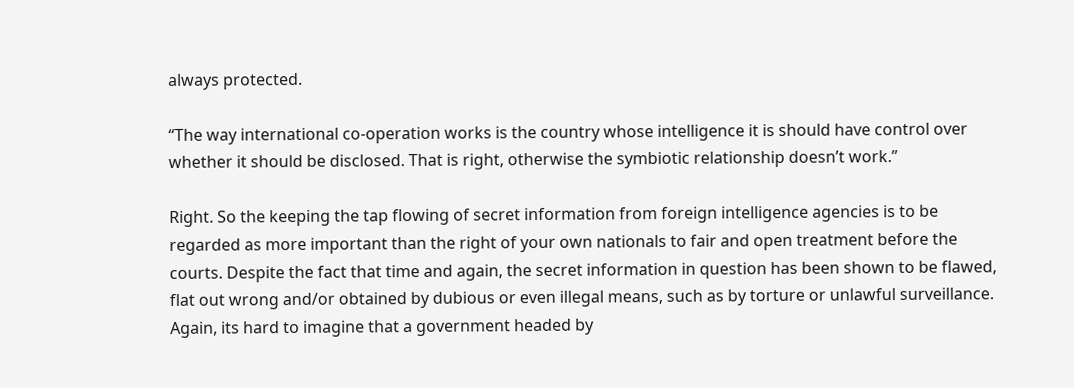always protected.

“The way international co-operation works is the country whose intelligence it is should have control over whether it should be disclosed. That is right, otherwise the symbiotic relationship doesn’t work.”

Right. So the keeping the tap flowing of secret information from foreign intelligence agencies is to be regarded as more important than the right of your own nationals to fair and open treatment before the courts. Despite the fact that time and again, the secret information in question has been shown to be flawed, flat out wrong and/or obtained by dubious or even illegal means, such as by torture or unlawful surveillance. Again, its hard to imagine that a government headed by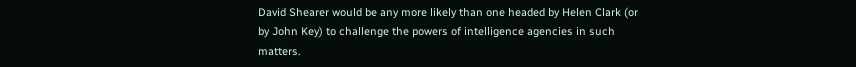David Shearer would be any more likely than one headed by Helen Clark (or by John Key) to challenge the powers of intelligence agencies in such matters.